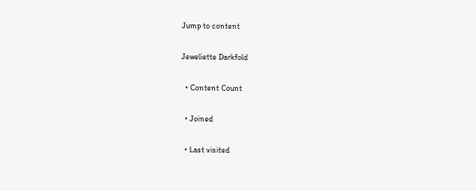Jump to content

Jeweliette Darkfold

  • Content Count

  • Joined

  • Last visited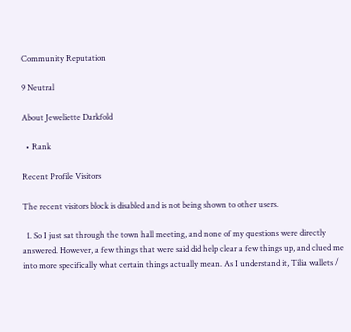Community Reputation

9 Neutral

About Jeweliette Darkfold

  • Rank

Recent Profile Visitors

The recent visitors block is disabled and is not being shown to other users.

  1. So I just sat through the town hall meeting, and none of my questions were directly answered. However, a few things that were said did help clear a few things up, and clued me into more specifically what certain things actually mean. As I understand it, Tilia wallets /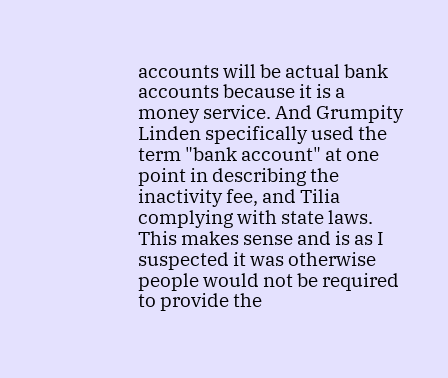accounts will be actual bank accounts because it is a money service. And Grumpity Linden specifically used the term "bank account" at one point in describing the inactivity fee, and Tilia complying with state laws. This makes sense and is as I suspected it was otherwise people would not be required to provide the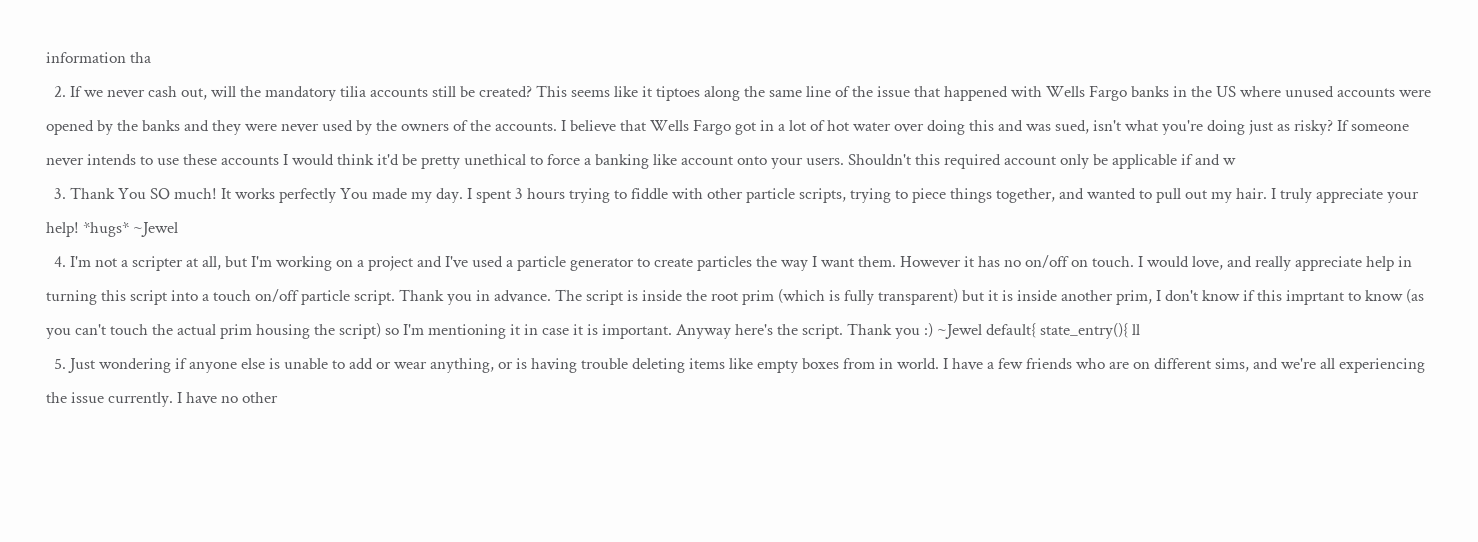information tha
  2. If we never cash out, will the mandatory tilia accounts still be created? This seems like it tiptoes along the same line of the issue that happened with Wells Fargo banks in the US where unused accounts were opened by the banks and they were never used by the owners of the accounts. I believe that Wells Fargo got in a lot of hot water over doing this and was sued, isn't what you're doing just as risky? If someone never intends to use these accounts I would think it'd be pretty unethical to force a banking like account onto your users. Shouldn't this required account only be applicable if and w
  3. Thank You SO much! It works perfectly You made my day. I spent 3 hours trying to fiddle with other particle scripts, trying to piece things together, and wanted to pull out my hair. I truly appreciate your help! *hugs* ~Jewel
  4. I'm not a scripter at all, but I'm working on a project and I've used a particle generator to create particles the way I want them. However it has no on/off on touch. I would love, and really appreciate help in turning this script into a touch on/off particle script. Thank you in advance. The script is inside the root prim (which is fully transparent) but it is inside another prim, I don't know if this imprtant to know (as you can't touch the actual prim housing the script) so I'm mentioning it in case it is important. Anyway here's the script. Thank you :) ~Jewel default{ state_entry(){ ll
  5. Just wondering if anyone else is unable to add or wear anything, or is having trouble deleting items like empty boxes from in world. I have a few friends who are on different sims, and we're all experiencing the issue currently. I have no other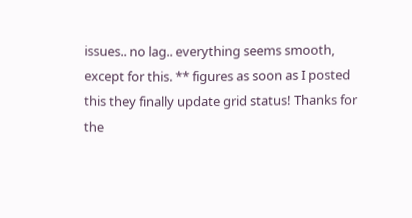issues.. no lag.. everything seems smooth, except for this. ** figures as soon as I posted this they finally update grid status! Thanks for the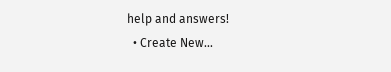help and answers!
  • Create New...